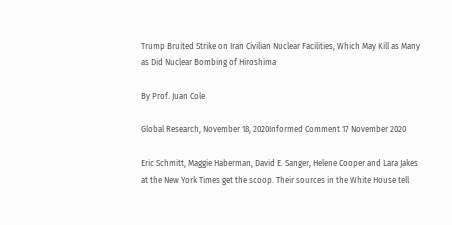Trump Bruited Strike on Iran Civilian Nuclear Facilities, Which May Kill as Many as Did Nuclear Bombing of Hiroshima

By Prof. Juan Cole

Global Research, November 18, 2020Informed Comment 17 November 2020

Eric Schmitt, Maggie Haberman, David E. Sanger, Helene Cooper and Lara Jakes at the New York Times get the scoop. Their sources in the White House tell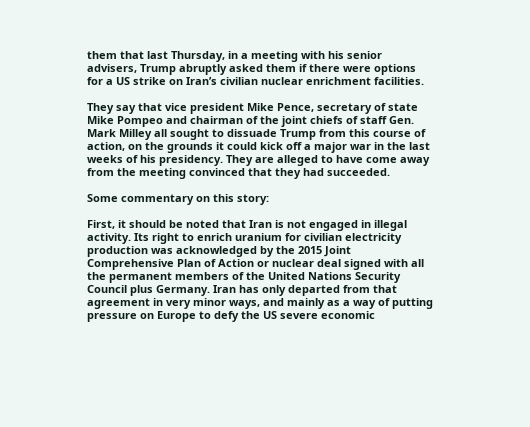them that last Thursday, in a meeting with his senior advisers, Trump abruptly asked them if there were options for a US strike on Iran’s civilian nuclear enrichment facilities.

They say that vice president Mike Pence, secretary of state Mike Pompeo and chairman of the joint chiefs of staff Gen. Mark Milley all sought to dissuade Trump from this course of action, on the grounds it could kick off a major war in the last weeks of his presidency. They are alleged to have come away from the meeting convinced that they had succeeded.

Some commentary on this story:

First, it should be noted that Iran is not engaged in illegal activity. Its right to enrich uranium for civilian electricity production was acknowledged by the 2015 Joint Comprehensive Plan of Action or nuclear deal signed with all the permanent members of the United Nations Security Council plus Germany. Iran has only departed from that agreement in very minor ways, and mainly as a way of putting pressure on Europe to defy the US severe economic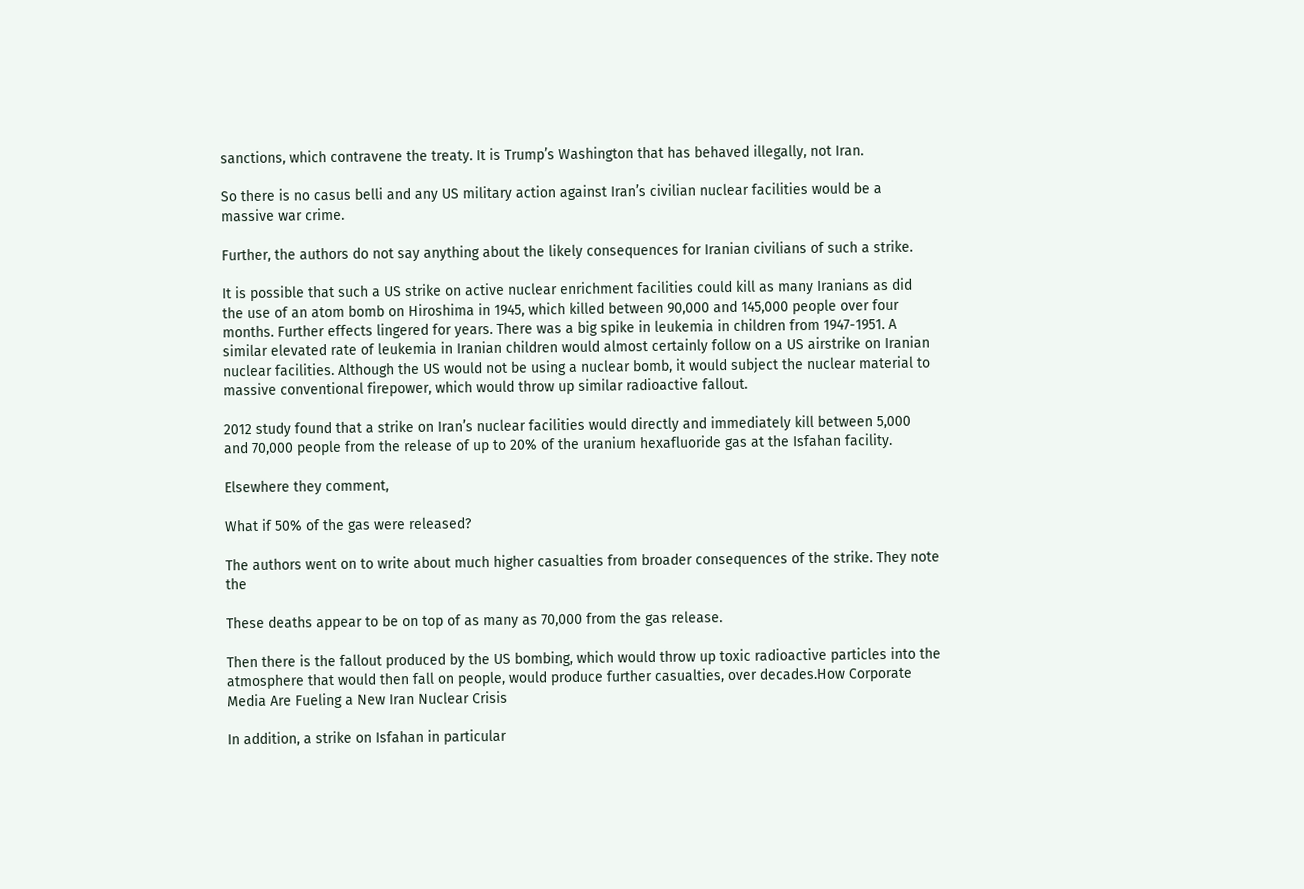sanctions, which contravene the treaty. It is Trump’s Washington that has behaved illegally, not Iran.

So there is no casus belli and any US military action against Iran’s civilian nuclear facilities would be a massive war crime.

Further, the authors do not say anything about the likely consequences for Iranian civilians of such a strike.

It is possible that such a US strike on active nuclear enrichment facilities could kill as many Iranians as did the use of an atom bomb on Hiroshima in 1945, which killed between 90,000 and 145,000 people over four months. Further effects lingered for years. There was a big spike in leukemia in children from 1947-1951. A similar elevated rate of leukemia in Iranian children would almost certainly follow on a US airstrike on Iranian nuclear facilities. Although the US would not be using a nuclear bomb, it would subject the nuclear material to massive conventional firepower, which would throw up similar radioactive fallout.

2012 study found that a strike on Iran’s nuclear facilities would directly and immediately kill between 5,000 and 70,000 people from the release of up to 20% of the uranium hexafluoride gas at the Isfahan facility.

Elsewhere they comment,

What if 50% of the gas were released?

The authors went on to write about much higher casualties from broader consequences of the strike. They note the

These deaths appear to be on top of as many as 70,000 from the gas release.

Then there is the fallout produced by the US bombing, which would throw up toxic radioactive particles into the atmosphere that would then fall on people, would produce further casualties, over decades.How Corporate Media Are Fueling a New Iran Nuclear Crisis

In addition, a strike on Isfahan in particular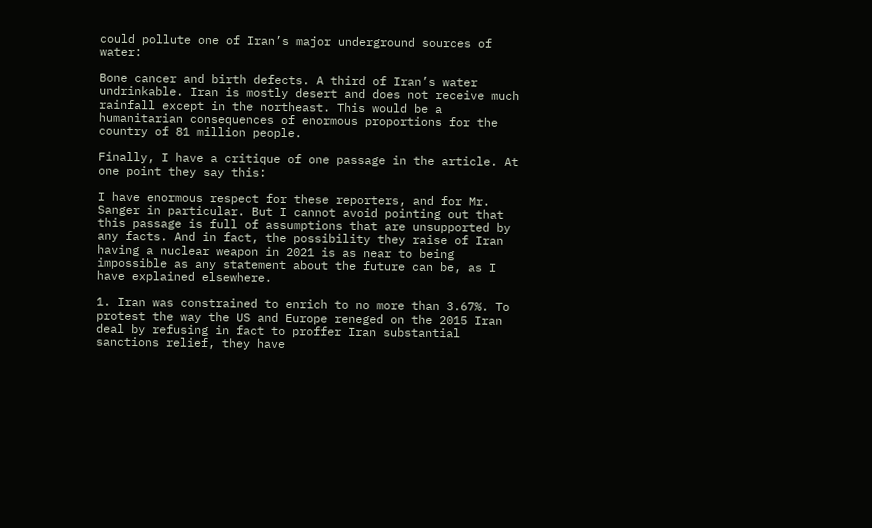could pollute one of Iran’s major underground sources of water:

Bone cancer and birth defects. A third of Iran’s water undrinkable. Iran is mostly desert and does not receive much rainfall except in the northeast. This would be a humanitarian consequences of enormous proportions for the country of 81 million people.

Finally, I have a critique of one passage in the article. At one point they say this:

I have enormous respect for these reporters, and for Mr. Sanger in particular. But I cannot avoid pointing out that this passage is full of assumptions that are unsupported by any facts. And in fact, the possibility they raise of Iran having a nuclear weapon in 2021 is as near to being impossible as any statement about the future can be, as I have explained elsewhere.

1. Iran was constrained to enrich to no more than 3.67%. To protest the way the US and Europe reneged on the 2015 Iran deal by refusing in fact to proffer Iran substantial sanctions relief, they have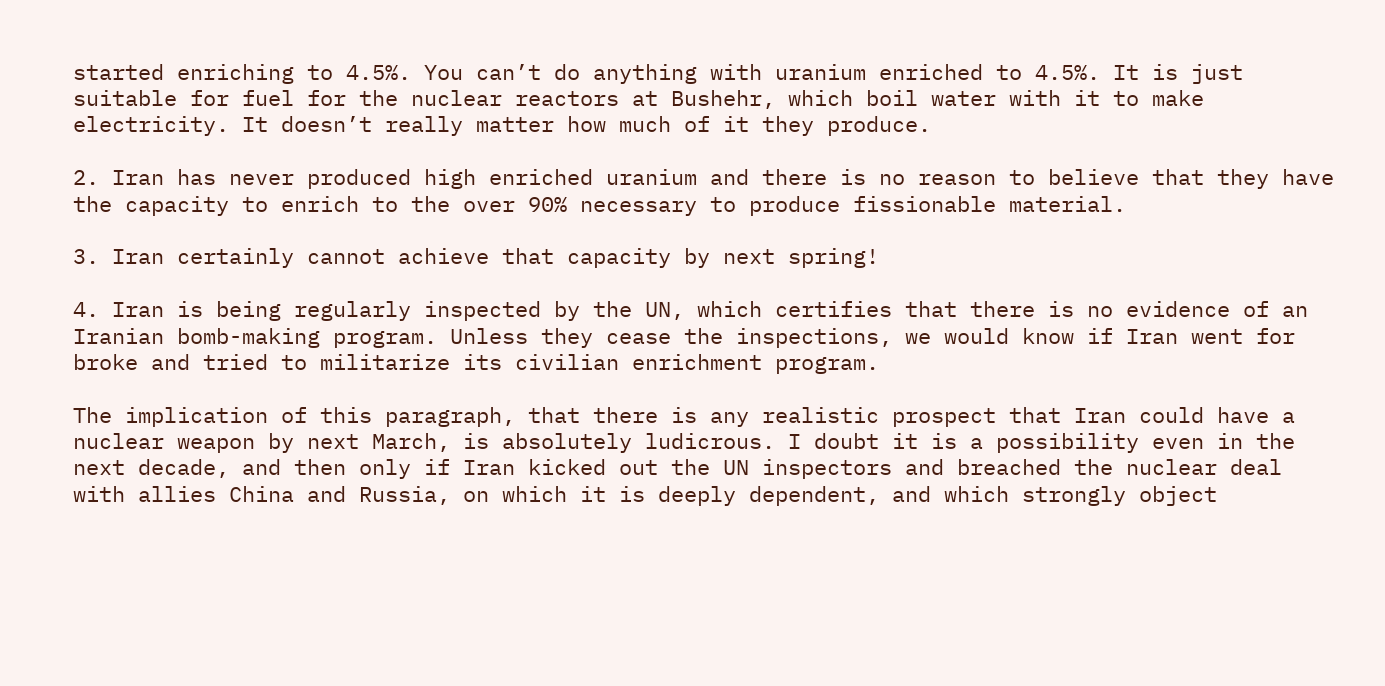started enriching to 4.5%. You can’t do anything with uranium enriched to 4.5%. It is just suitable for fuel for the nuclear reactors at Bushehr, which boil water with it to make electricity. It doesn’t really matter how much of it they produce.

2. Iran has never produced high enriched uranium and there is no reason to believe that they have the capacity to enrich to the over 90% necessary to produce fissionable material.

3. Iran certainly cannot achieve that capacity by next spring!

4. Iran is being regularly inspected by the UN, which certifies that there is no evidence of an Iranian bomb-making program. Unless they cease the inspections, we would know if Iran went for broke and tried to militarize its civilian enrichment program.

The implication of this paragraph, that there is any realistic prospect that Iran could have a nuclear weapon by next March, is absolutely ludicrous. I doubt it is a possibility even in the next decade, and then only if Iran kicked out the UN inspectors and breached the nuclear deal with allies China and Russia, on which it is deeply dependent, and which strongly object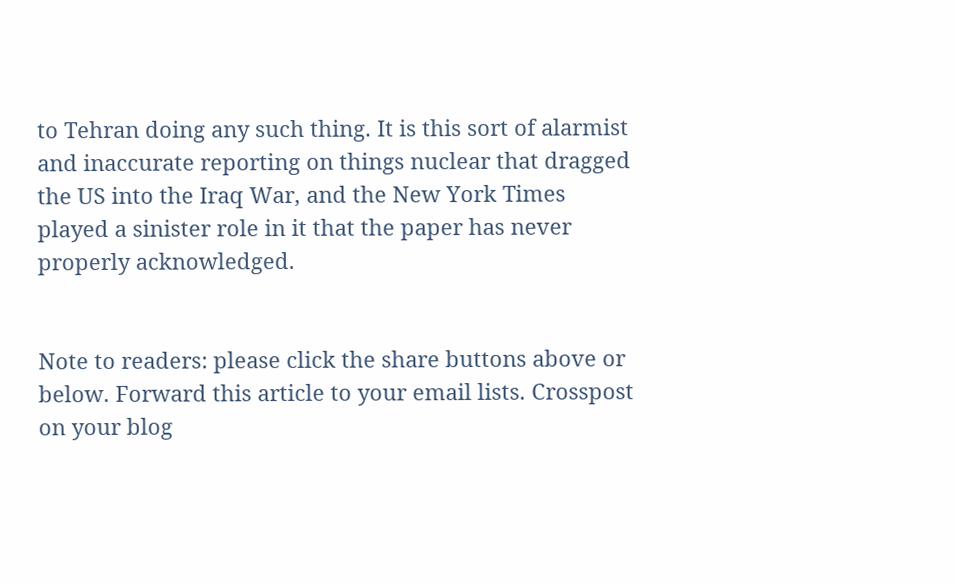to Tehran doing any such thing. It is this sort of alarmist and inaccurate reporting on things nuclear that dragged the US into the Iraq War, and the New York Times played a sinister role in it that the paper has never properly acknowledged.


Note to readers: please click the share buttons above or below. Forward this article to your email lists. Crosspost on your blog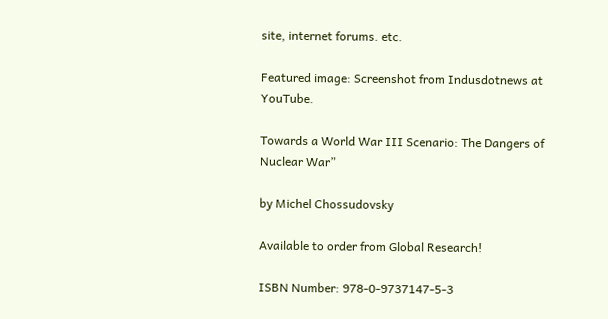site, internet forums. etc.

Featured image: Screenshot from Indusdotnews at YouTube.

Towards a World War III Scenario: The Dangers of Nuclear War”

by Michel Chossudovsky

Available to order from Global Research!

ISBN Number: 978-0-9737147-5-3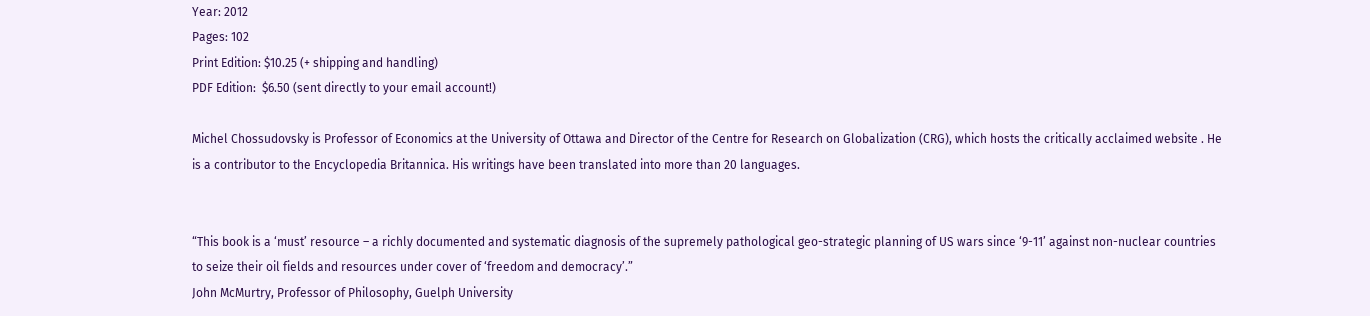Year: 2012
Pages: 102
Print Edition: $10.25 (+ shipping and handling)
PDF Edition:  $6.50 (sent directly to your email account!)

Michel Chossudovsky is Professor of Economics at the University of Ottawa and Director of the Centre for Research on Globalization (CRG), which hosts the critically acclaimed website . He is a contributor to the Encyclopedia Britannica. His writings have been translated into more than 20 languages.


“This book is a ‘must’ resource – a richly documented and systematic diagnosis of the supremely pathological geo-strategic planning of US wars since ‘9-11’ against non-nuclear countries to seize their oil fields and resources under cover of ‘freedom and democracy’.”
John McMurtry, Professor of Philosophy, Guelph University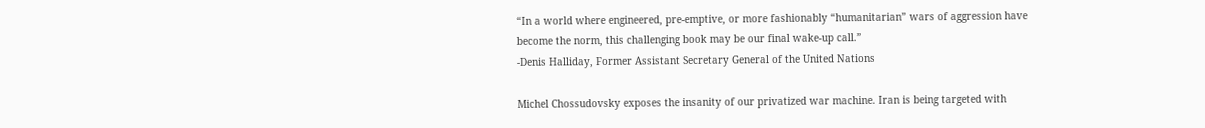“In a world where engineered, pre-emptive, or more fashionably “humanitarian” wars of aggression have become the norm, this challenging book may be our final wake-up call.”
-Denis Halliday, Former Assistant Secretary General of the United Nations

Michel Chossudovsky exposes the insanity of our privatized war machine. Iran is being targeted with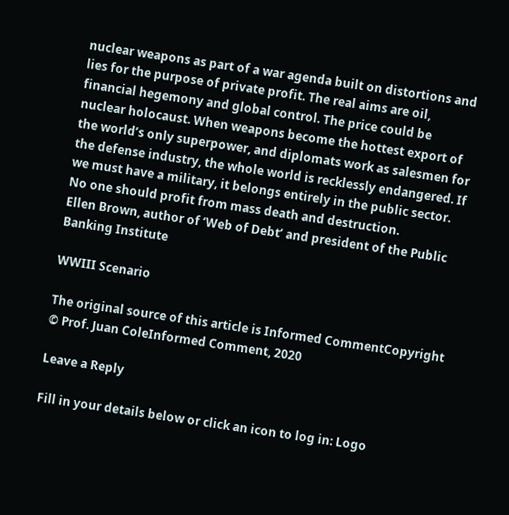nuclear weapons as part of a war agenda built on distortions and lies for the purpose of private profit. The real aims are oil, financial hegemony and global control. The price could be nuclear holocaust. When weapons become the hottest export of the world’s only superpower, and diplomats work as salesmen for the defense industry, the whole world is recklessly endangered. If we must have a military, it belongs entirely in the public sector. No one should profit from mass death and destruction.
Ellen Brown, author of ‘Web of Debt’ and president of the Public Banking Institute

WWIII Scenario

The original source of this article is Informed CommentCopyright © Prof. Juan ColeInformed Comment, 2020

Leave a Reply

Fill in your details below or click an icon to log in: Logo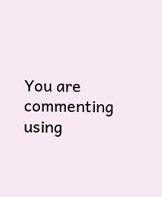You are commenting using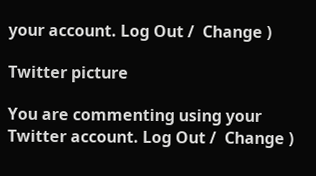your account. Log Out /  Change )

Twitter picture

You are commenting using your Twitter account. Log Out /  Change )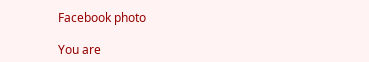Facebook photo

You are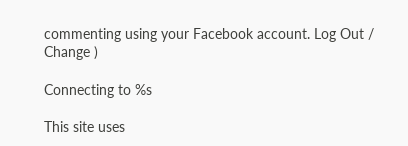commenting using your Facebook account. Log Out /  Change )

Connecting to %s

This site uses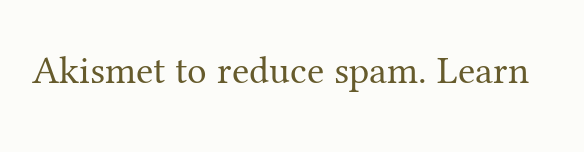Akismet to reduce spam. Learn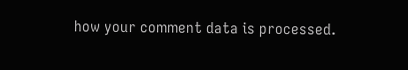how your comment data is processed.